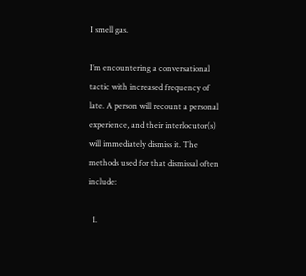I smell gas.

I’m encountering a conversational tactic with increased frequency of late. A person will recount a personal experience, and their interlocutor(s) will immediately dismiss it. The methods used for that dismissal often include:

  1.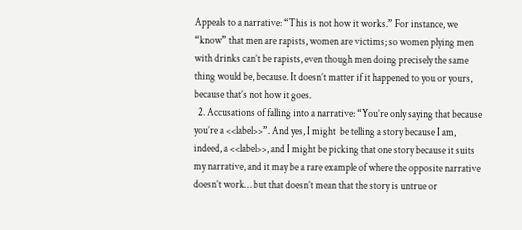Appeals to a narrative: “This is not how it works.” For instance, we “know” that men are rapists, women are victims; so women plying men with drinks can’t be rapists, even though men doing precisely the same thing would be, because. It doesn’t matter if it happened to you or yours, because that’s not how it goes.
  2. Accusations of falling into a narrative: “You’re only saying that because you’re a <<label>>”. And yes, I might  be telling a story because I am, indeed, a <<label>>, and I might be picking that one story because it suits my narrative, and it may be a rare example of where the opposite narrative doesn’t work… but that doesn’t mean that the story is untrue or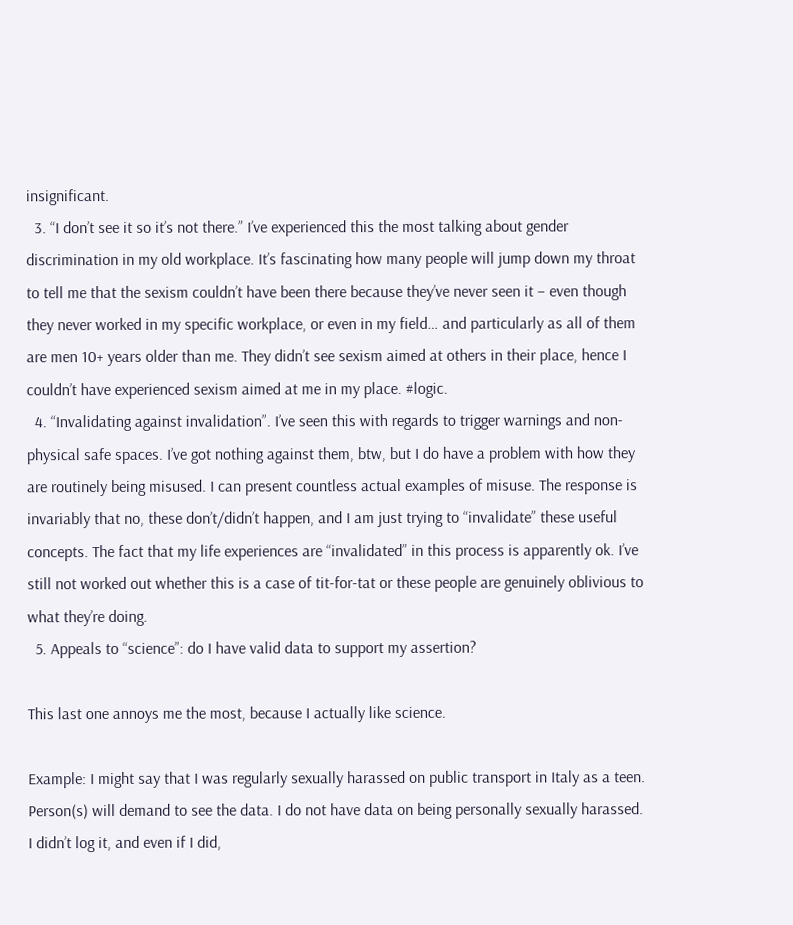insignificant.
  3. “I don’t see it so it’s not there.” I’ve experienced this the most talking about gender discrimination in my old workplace. It’s fascinating how many people will jump down my throat to tell me that the sexism couldn’t have been there because they’ve never seen it – even though they never worked in my specific workplace, or even in my field… and particularly as all of them are men 10+ years older than me. They didn’t see sexism aimed at others in their place, hence I couldn’t have experienced sexism aimed at me in my place. #logic.
  4. “Invalidating against invalidation”. I’ve seen this with regards to trigger warnings and non-physical safe spaces. I’ve got nothing against them, btw, but I do have a problem with how they are routinely being misused. I can present countless actual examples of misuse. The response is invariably that no, these don’t/didn’t happen, and I am just trying to “invalidate” these useful concepts. The fact that my life experiences are “invalidated” in this process is apparently ok. I’ve still not worked out whether this is a case of tit-for-tat or these people are genuinely oblivious to what they’re doing.
  5. Appeals to “science”: do I have valid data to support my assertion?

This last one annoys me the most, because I actually like science.

Example: I might say that I was regularly sexually harassed on public transport in Italy as a teen. Person(s) will demand to see the data. I do not have data on being personally sexually harassed. I didn’t log it, and even if I did,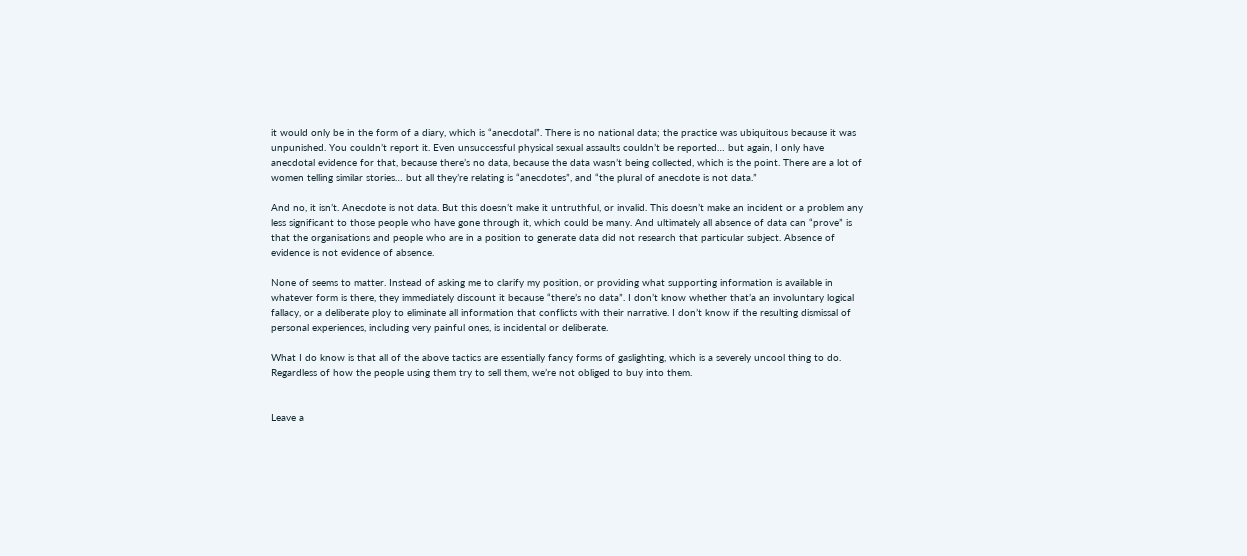it would only be in the form of a diary, which is “anecdotal”. There is no national data; the practice was ubiquitous because it was unpunished. You couldn’t report it. Even unsuccessful physical sexual assaults couldn’t be reported… but again, I only have anecdotal evidence for that, because there’s no data, because the data wasn’t being collected, which is the point. There are a lot of women telling similar stories… but all they’re relating is “anecdotes”, and “the plural of anecdote is not data.”

And no, it isn’t. Anecdote is not data. But this doesn’t make it untruthful, or invalid. This doesn’t make an incident or a problem any less significant to those people who have gone through it, which could be many. And ultimately all absence of data can “prove” is that the organisations and people who are in a position to generate data did not research that particular subject. Absence of evidence is not evidence of absence.

None of seems to matter. Instead of asking me to clarify my position, or providing what supporting information is available in whatever form is there, they immediately discount it because “there’s no data”. I don’t know whether that’a an involuntary logical fallacy, or a deliberate ploy to eliminate all information that conflicts with their narrative. I don’t know if the resulting dismissal of personal experiences, including very painful ones, is incidental or deliberate.

What I do know is that all of the above tactics are essentially fancy forms of gaslighting, which is a severely uncool thing to do. Regardless of how the people using them try to sell them, we’re not obliged to buy into them.


Leave a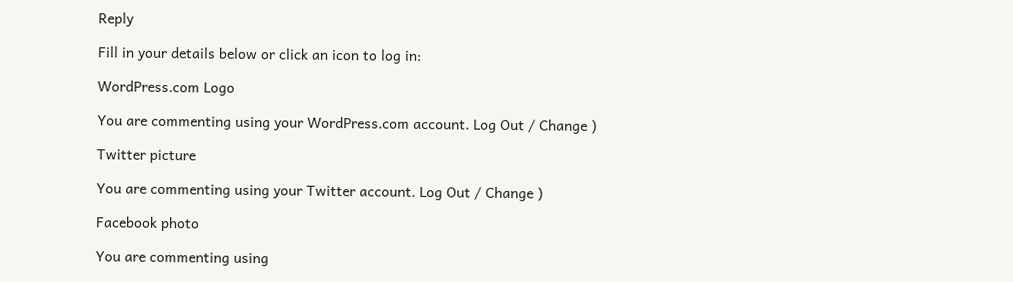Reply

Fill in your details below or click an icon to log in:

WordPress.com Logo

You are commenting using your WordPress.com account. Log Out / Change )

Twitter picture

You are commenting using your Twitter account. Log Out / Change )

Facebook photo

You are commenting using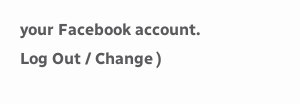your Facebook account. Log Out / Change )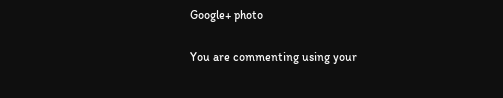Google+ photo

You are commenting using your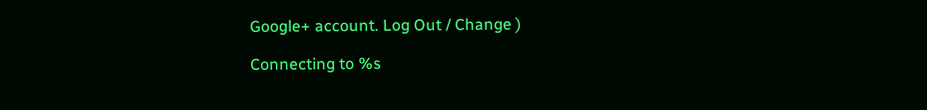Google+ account. Log Out / Change )

Connecting to %s